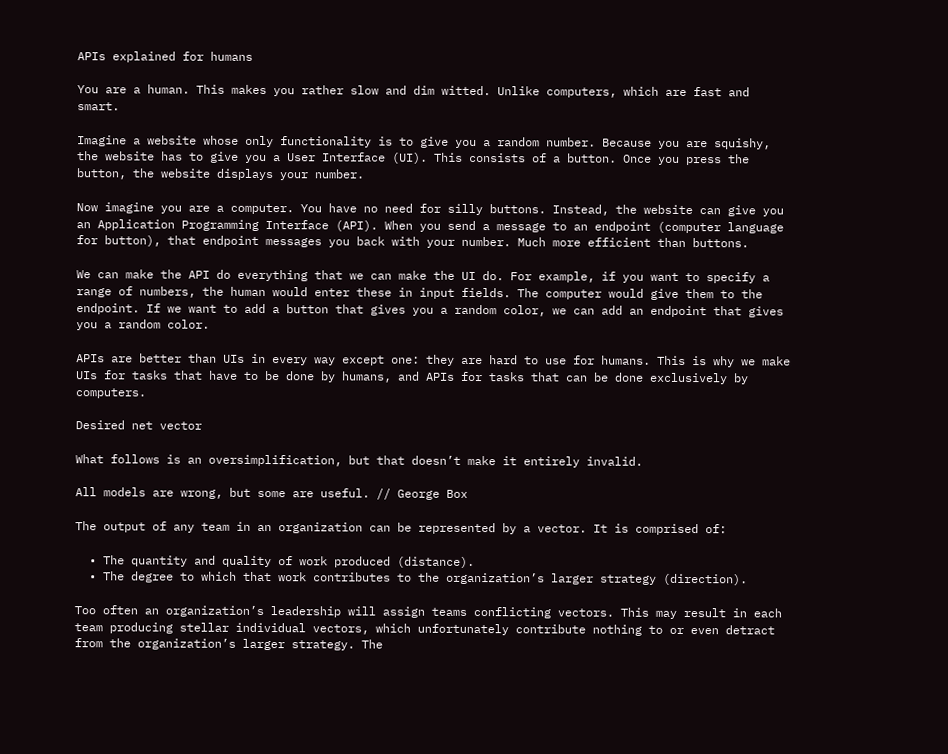APIs explained for humans

You are a human. This makes you rather slow and dim witted. Unlike computers, which are fast and smart.

Imagine a website whose only functionality is to give you a random number. Because you are squishy, the website has to give you a User Interface (UI). This consists of a button. Once you press the button, the website displays your number.

Now imagine you are a computer. You have no need for silly buttons. Instead, the website can give you an Application Programming Interface (API). When you send a message to an endpoint (computer language for button), that endpoint messages you back with your number. Much more efficient than buttons.

We can make the API do everything that we can make the UI do. For example, if you want to specify a range of numbers, the human would enter these in input fields. The computer would give them to the endpoint. If we want to add a button that gives you a random color, we can add an endpoint that gives you a random color.

APIs are better than UIs in every way except one: they are hard to use for humans. This is why we make UIs for tasks that have to be done by humans, and APIs for tasks that can be done exclusively by computers.

Desired net vector

What follows is an oversimplification, but that doesn’t make it entirely invalid.

All models are wrong, but some are useful. // George Box

The output of any team in an organization can be represented by a vector. It is comprised of:

  • The quantity and quality of work produced (distance).
  • The degree to which that work contributes to the organization’s larger strategy (direction).

Too often an organization’s leadership will assign teams conflicting vectors. This may result in each team producing stellar individual vectors, which unfortunately contribute nothing to or even detract from the organization’s larger strategy. The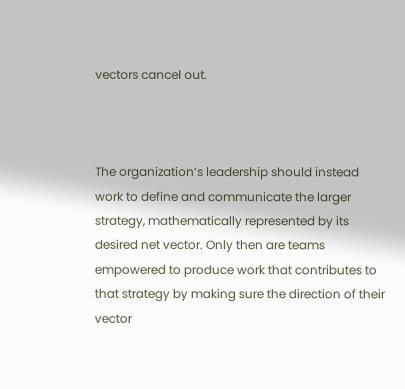vectors cancel out.



The organization’s leadership should instead work to define and communicate the larger strategy, mathematically represented by its desired net vector. Only then are teams empowered to produce work that contributes to that strategy by making sure the direction of their vector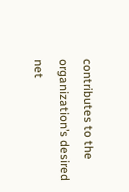contributes to the organization’s desired net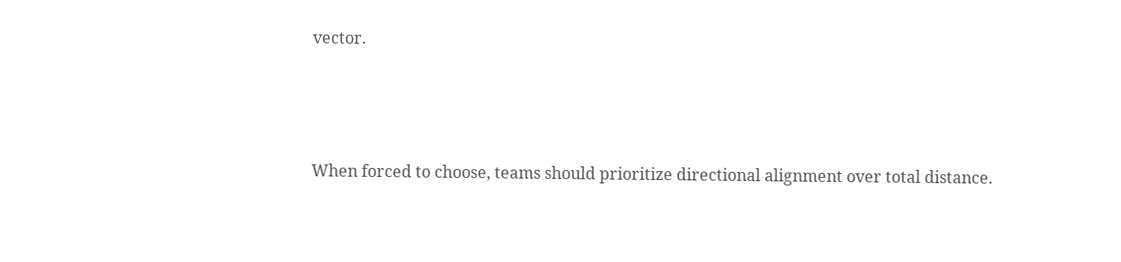vector.



When forced to choose, teams should prioritize directional alignment over total distance.